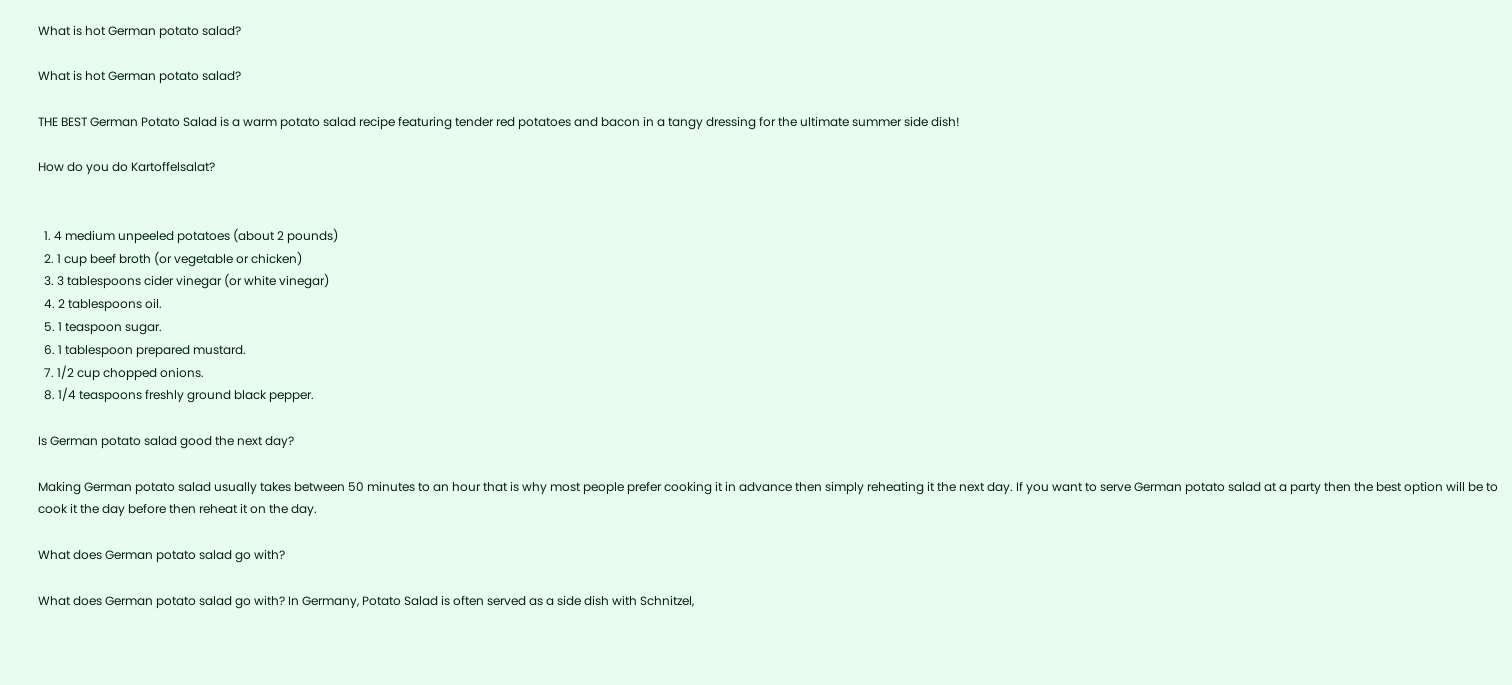What is hot German potato salad?

What is hot German potato salad?

THE BEST German Potato Salad is a warm potato salad recipe featuring tender red potatoes and bacon in a tangy dressing for the ultimate summer side dish!

How do you do Kartoffelsalat?


  1. 4 medium unpeeled potatoes (about 2 pounds)
  2. 1 cup beef broth (or vegetable or chicken)
  3. 3 tablespoons cider vinegar (or white vinegar)
  4. 2 tablespoons oil.
  5. 1 teaspoon sugar.
  6. 1 tablespoon prepared mustard.
  7. 1/2 cup chopped onions.
  8. 1/4 teaspoons freshly ground black pepper.

Is German potato salad good the next day?

Making German potato salad usually takes between 50 minutes to an hour that is why most people prefer cooking it in advance then simply reheating it the next day. If you want to serve German potato salad at a party then the best option will be to cook it the day before then reheat it on the day.

What does German potato salad go with?

What does German potato salad go with? In Germany, Potato Salad is often served as a side dish with Schnitzel,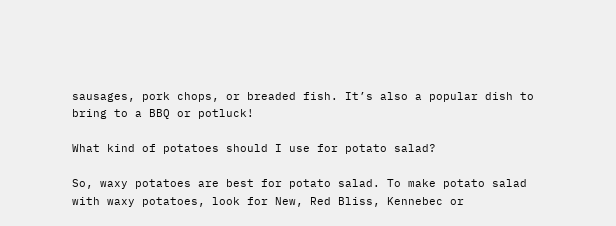sausages, pork chops, or breaded fish. It’s also a popular dish to bring to a BBQ or potluck!

What kind of potatoes should I use for potato salad?

So, waxy potatoes are best for potato salad. To make potato salad with waxy potatoes, look for New, Red Bliss, Kennebec or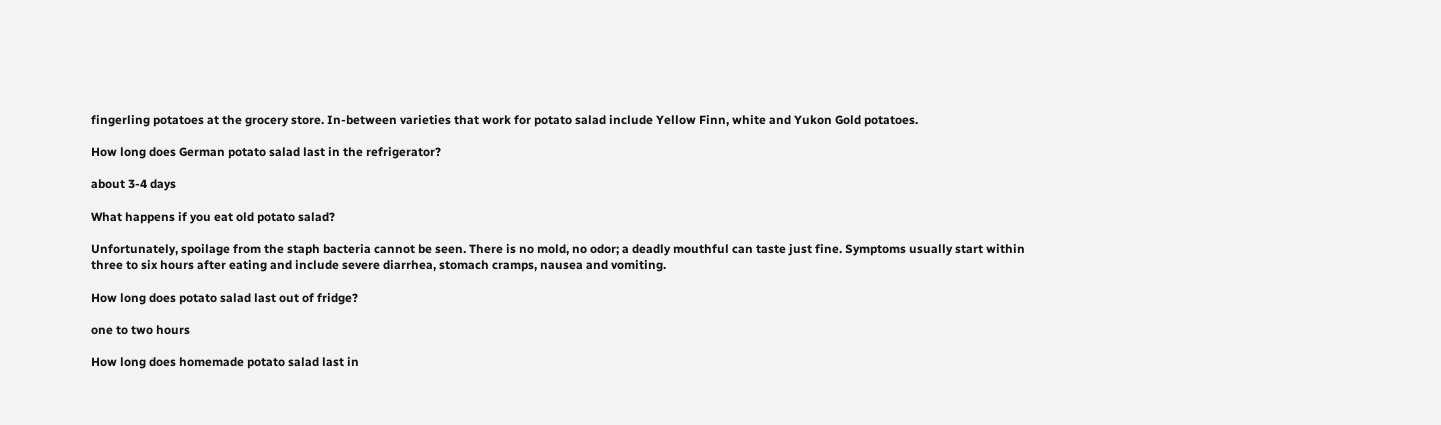fingerling potatoes at the grocery store. In-between varieties that work for potato salad include Yellow Finn, white and Yukon Gold potatoes.

How long does German potato salad last in the refrigerator?

about 3-4 days

What happens if you eat old potato salad?

Unfortunately, spoilage from the staph bacteria cannot be seen. There is no mold, no odor; a deadly mouthful can taste just fine. Symptoms usually start within three to six hours after eating and include severe diarrhea, stomach cramps, nausea and vomiting.

How long does potato salad last out of fridge?

one to two hours

How long does homemade potato salad last in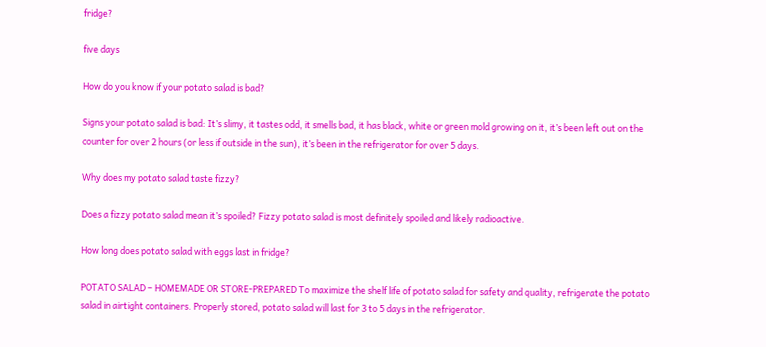fridge?

five days

How do you know if your potato salad is bad?

Signs your potato salad is bad: It’s slimy, it tastes odd, it smells bad, it has black, white or green mold growing on it, it’s been left out on the counter for over 2 hours (or less if outside in the sun), it’s been in the refrigerator for over 5 days.

Why does my potato salad taste fizzy?

Does a fizzy potato salad mean it’s spoiled? Fizzy potato salad is most definitely spoiled and likely radioactive.

How long does potato salad with eggs last in fridge?

POTATO SALAD – HOMEMADE OR STORE-PREPARED To maximize the shelf life of potato salad for safety and quality, refrigerate the potato salad in airtight containers. Properly stored, potato salad will last for 3 to 5 days in the refrigerator.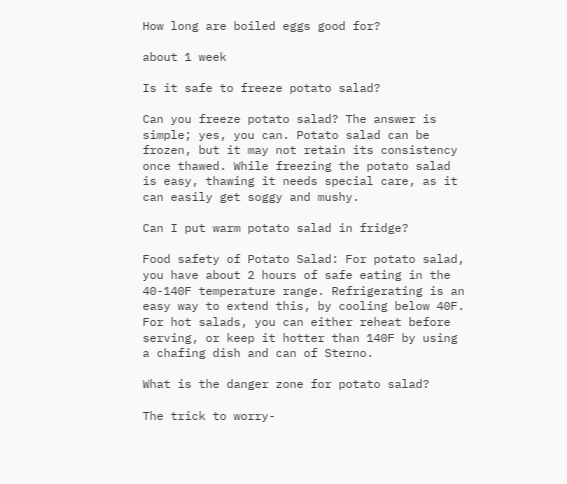How long are boiled eggs good for?

about 1 week

Is it safe to freeze potato salad?

Can you freeze potato salad? The answer is simple; yes, you can. Potato salad can be frozen, but it may not retain its consistency once thawed. While freezing the potato salad is easy, thawing it needs special care, as it can easily get soggy and mushy.

Can I put warm potato salad in fridge?

Food safety of Potato Salad: For potato salad, you have about 2 hours of safe eating in the 40-140F temperature range. Refrigerating is an easy way to extend this, by cooling below 40F. For hot salads, you can either reheat before serving, or keep it hotter than 140F by using a chafing dish and can of Sterno.

What is the danger zone for potato salad?

The trick to worry-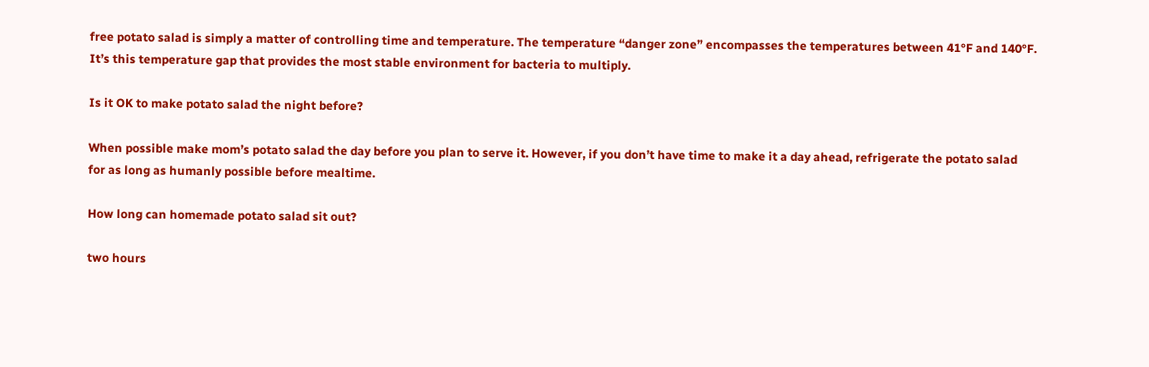free potato salad is simply a matter of controlling time and temperature. The temperature “danger zone” encompasses the temperatures between 41°F and 140°F. It’s this temperature gap that provides the most stable environment for bacteria to multiply.

Is it OK to make potato salad the night before?

When possible make mom’s potato salad the day before you plan to serve it. However, if you don’t have time to make it a day ahead, refrigerate the potato salad for as long as humanly possible before mealtime.

How long can homemade potato salad sit out?

two hours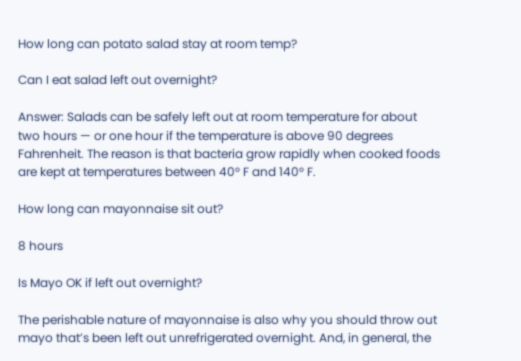How long can potato salad stay at room temp?

Can I eat salad left out overnight?

Answer: Salads can be safely left out at room temperature for about two hours — or one hour if the temperature is above 90 degrees Fahrenheit. The reason is that bacteria grow rapidly when cooked foods are kept at temperatures between 40° F and 140° F.

How long can mayonnaise sit out?

8 hours

Is Mayo OK if left out overnight?

The perishable nature of mayonnaise is also why you should throw out mayo that’s been left out unrefrigerated overnight. And, in general, the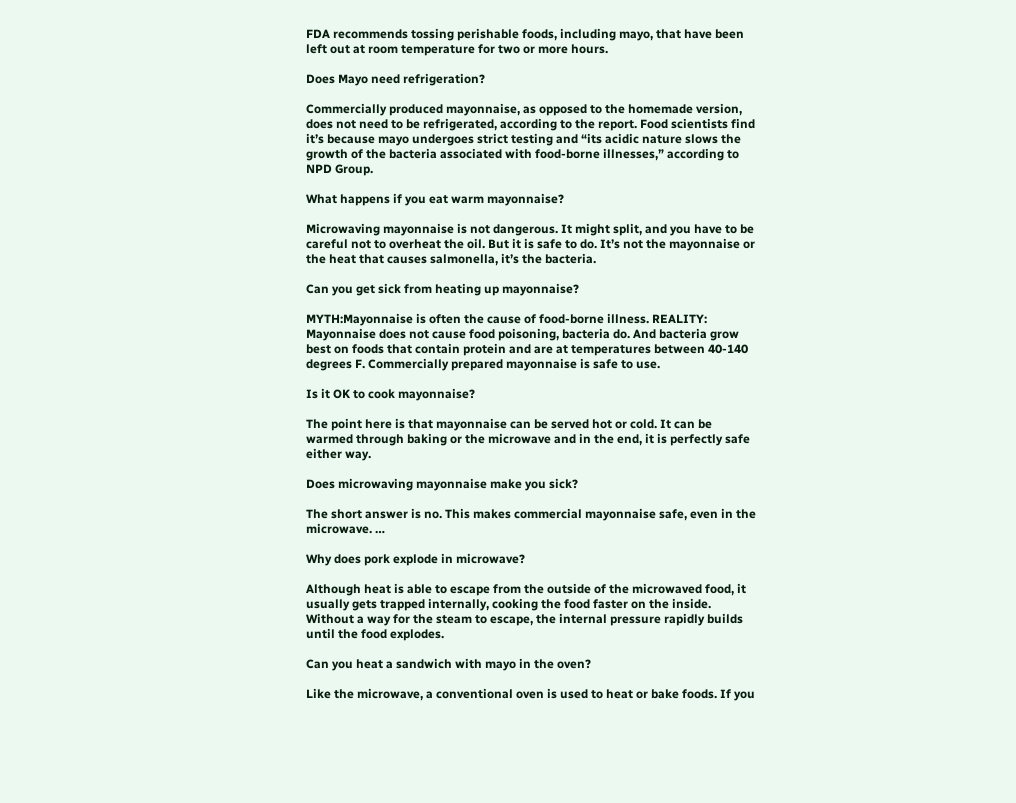FDA recommends tossing perishable foods, including mayo, that have been left out at room temperature for two or more hours.

Does Mayo need refrigeration?

Commercially produced mayonnaise, as opposed to the homemade version, does not need to be refrigerated, according to the report. Food scientists find it’s because mayo undergoes strict testing and “its acidic nature slows the growth of the bacteria associated with food-borne illnesses,” according to NPD Group.

What happens if you eat warm mayonnaise?

Microwaving mayonnaise is not dangerous. It might split, and you have to be careful not to overheat the oil. But it is safe to do. It’s not the mayonnaise or the heat that causes salmonella, it’s the bacteria.

Can you get sick from heating up mayonnaise?

MYTH:Mayonnaise is often the cause of food-borne illness. REALITY: Mayonnaise does not cause food poisoning, bacteria do. And bacteria grow best on foods that contain protein and are at temperatures between 40-140 degrees F. Commercially prepared mayonnaise is safe to use.

Is it OK to cook mayonnaise?

The point here is that mayonnaise can be served hot or cold. It can be warmed through baking or the microwave and in the end, it is perfectly safe either way.

Does microwaving mayonnaise make you sick?

The short answer is no. This makes commercial mayonnaise safe, even in the microwave. …

Why does pork explode in microwave?

Although heat is able to escape from the outside of the microwaved food, it usually gets trapped internally, cooking the food faster on the inside. Without a way for the steam to escape, the internal pressure rapidly builds until the food explodes.

Can you heat a sandwich with mayo in the oven?

Like the microwave, a conventional oven is used to heat or bake foods. If you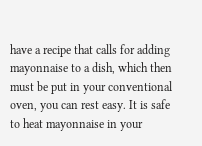have a recipe that calls for adding mayonnaise to a dish, which then must be put in your conventional oven, you can rest easy. It is safe to heat mayonnaise in your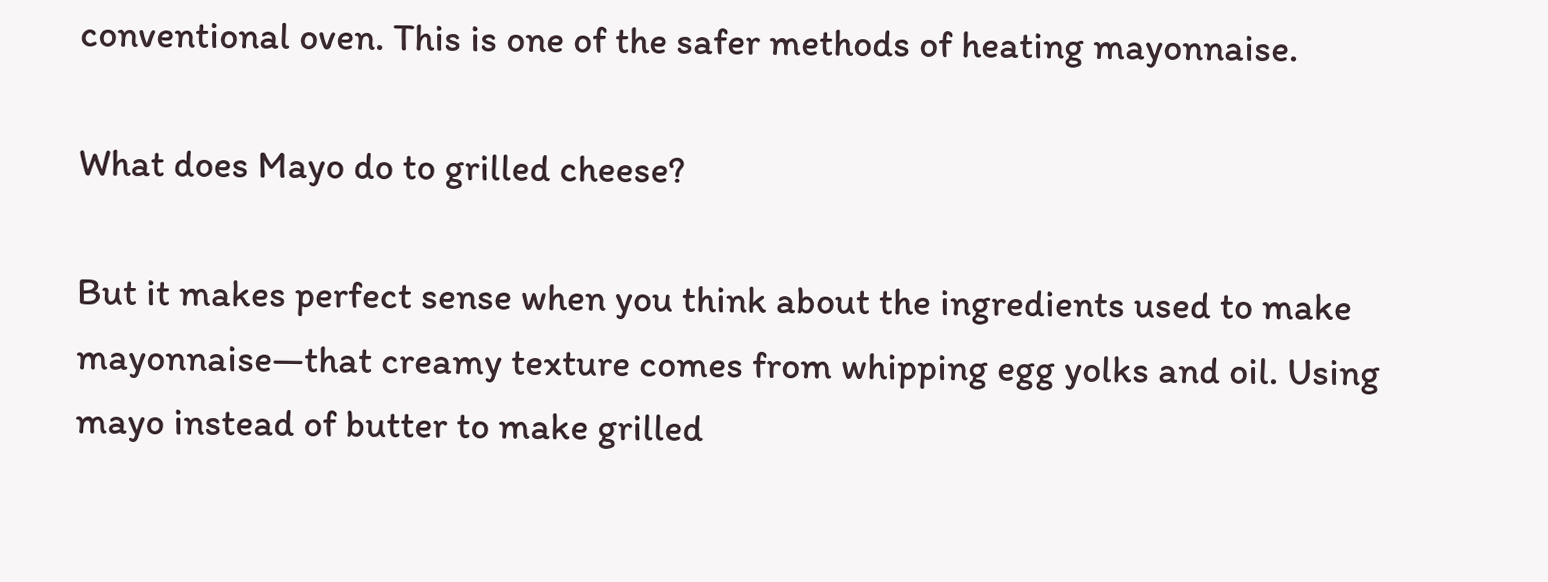conventional oven. This is one of the safer methods of heating mayonnaise.

What does Mayo do to grilled cheese?

But it makes perfect sense when you think about the ingredients used to make mayonnaise—that creamy texture comes from whipping egg yolks and oil. Using mayo instead of butter to make grilled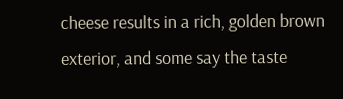cheese results in a rich, golden brown exterior, and some say the taste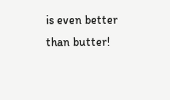is even better than butter!